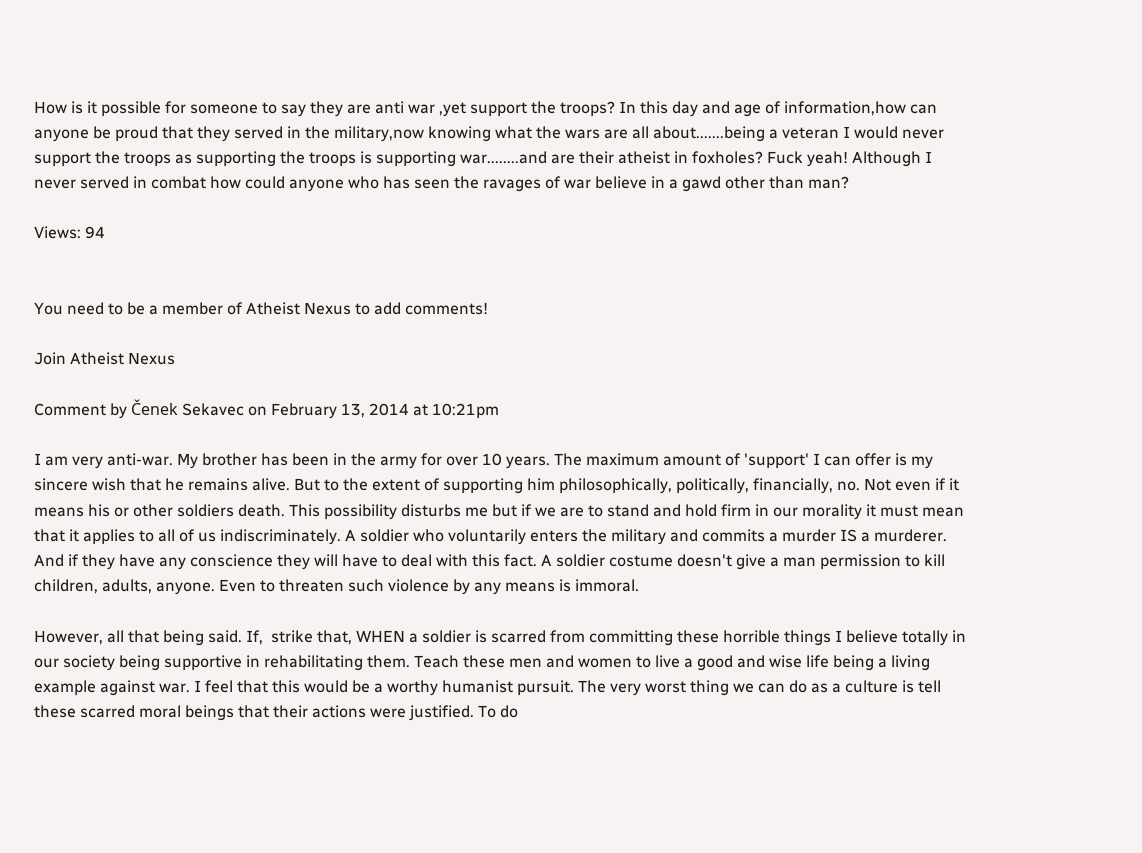How is it possible for someone to say they are anti war ,yet support the troops? In this day and age of information,how can anyone be proud that they served in the military,now knowing what the wars are all about.......being a veteran I would never support the troops as supporting the troops is supporting war........and are their atheist in foxholes? Fuck yeah! Although I never served in combat how could anyone who has seen the ravages of war believe in a gawd other than man?

Views: 94


You need to be a member of Atheist Nexus to add comments!

Join Atheist Nexus

Comment by Čenek Sekavec on February 13, 2014 at 10:21pm

I am very anti-war. My brother has been in the army for over 10 years. The maximum amount of 'support' I can offer is my sincere wish that he remains alive. But to the extent of supporting him philosophically, politically, financially, no. Not even if it means his or other soldiers death. This possibility disturbs me but if we are to stand and hold firm in our morality it must mean that it applies to all of us indiscriminately. A soldier who voluntarily enters the military and commits a murder IS a murderer. And if they have any conscience they will have to deal with this fact. A soldier costume doesn't give a man permission to kill children, adults, anyone. Even to threaten such violence by any means is immoral.

However, all that being said. If,  strike that, WHEN a soldier is scarred from committing these horrible things I believe totally in our society being supportive in rehabilitating them. Teach these men and women to live a good and wise life being a living example against war. I feel that this would be a worthy humanist pursuit. The very worst thing we can do as a culture is tell these scarred moral beings that their actions were justified. To do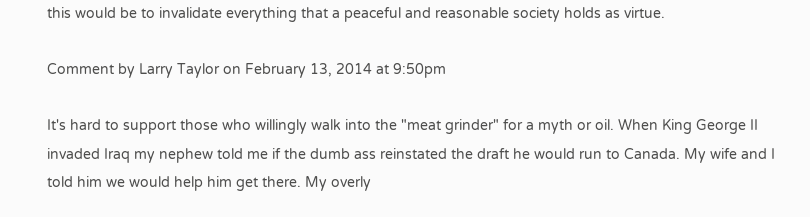this would be to invalidate everything that a peaceful and reasonable society holds as virtue.

Comment by Larry Taylor on February 13, 2014 at 9:50pm

It's hard to support those who willingly walk into the "meat grinder" for a myth or oil. When King George II invaded Iraq my nephew told me if the dumb ass reinstated the draft he would run to Canada. My wife and I told him we would help him get there. My overly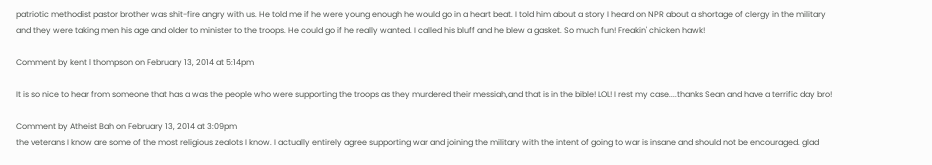patriotic methodist pastor brother was shit-fire angry with us. He told me if he were young enough he would go in a heart beat. I told him about a story I heard on NPR about a shortage of clergy in the military and they were taking men his age and older to minister to the troops. He could go if he really wanted. I called his bluff and he blew a gasket. So much fun! Freakin' chicken hawk!

Comment by kent l thompson on February 13, 2014 at 5:14pm

It is so nice to hear from someone that has a was the people who were supporting the troops as they murdered their messiah,and that is in the bible! LOL! I rest my case....thanks Sean and have a terrific day bro!

Comment by Atheist Bah on February 13, 2014 at 3:09pm
the veterans I know are some of the most religious zealots I know. I actually entirely agree supporting war and joining the military with the intent of going to war is insane and should not be encouraged. glad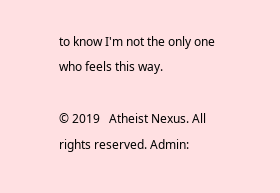to know I'm not the only one who feels this way.

© 2019   Atheist Nexus. All rights reserved. Admin: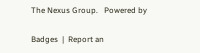The Nexus Group.   Powered by

Badges  |  Report an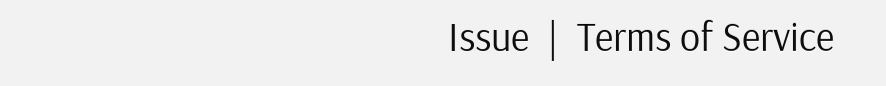Issue  |  Terms of Service